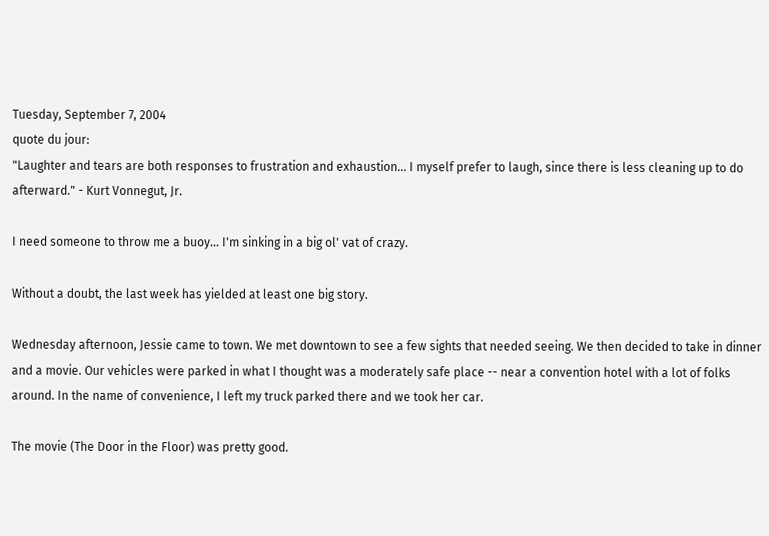Tuesday, September 7, 2004
quote du jour:
"Laughter and tears are both responses to frustration and exhaustion... I myself prefer to laugh, since there is less cleaning up to do afterward." - Kurt Vonnegut, Jr.

I need someone to throw me a buoy... I'm sinking in a big ol' vat of crazy.

Without a doubt, the last week has yielded at least one big story.

Wednesday afternoon, Jessie came to town. We met downtown to see a few sights that needed seeing. We then decided to take in dinner and a movie. Our vehicles were parked in what I thought was a moderately safe place -- near a convention hotel with a lot of folks around. In the name of convenience, I left my truck parked there and we took her car.

The movie (The Door in the Floor) was pretty good.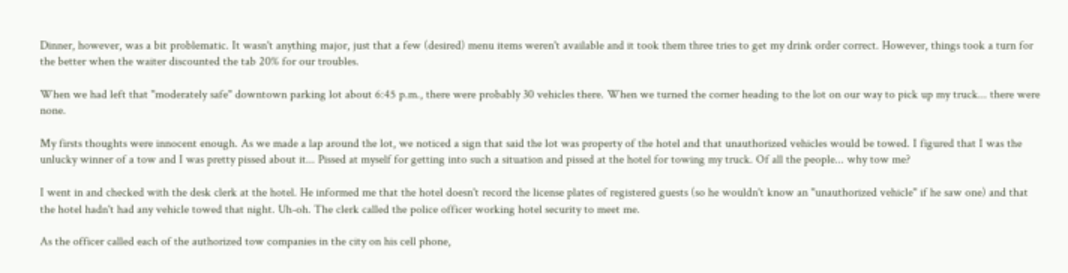Dinner, however, was a bit problematic. It wasn't anything major, just that a few (desired) menu items weren't available and it took them three tries to get my drink order correct. However, things took a turn for the better when the waiter discounted the tab 20% for our troubles.

When we had left that "moderately safe" downtown parking lot about 6:45 p.m., there were probably 30 vehicles there. When we turned the corner heading to the lot on our way to pick up my truck... there were none.

My firsts thoughts were innocent enough. As we made a lap around the lot, we noticed a sign that said the lot was property of the hotel and that unauthorized vehicles would be towed. I figured that I was the unlucky winner of a tow and I was pretty pissed about it... Pissed at myself for getting into such a situation and pissed at the hotel for towing my truck. Of all the people... why tow me?

I went in and checked with the desk clerk at the hotel. He informed me that the hotel doesn't record the license plates of registered guests (so he wouldn't know an "unauthorized vehicle" if he saw one) and that the hotel hadn't had any vehicle towed that night. Uh-oh. The clerk called the police officer working hotel security to meet me.

As the officer called each of the authorized tow companies in the city on his cell phone,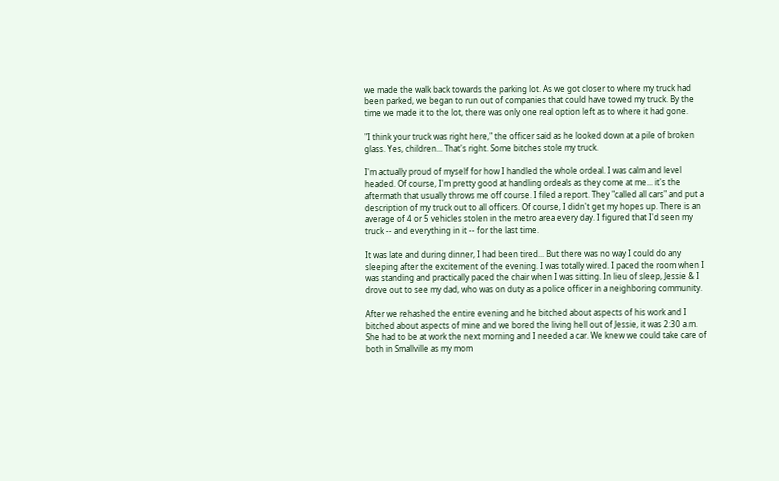we made the walk back towards the parking lot. As we got closer to where my truck had been parked, we began to run out of companies that could have towed my truck. By the time we made it to the lot, there was only one real option left as to where it had gone.

"I think your truck was right here," the officer said as he looked down at a pile of broken glass. Yes, children... That's right. Some bitches stole my truck.

I'm actually proud of myself for how I handled the whole ordeal. I was calm and level headed. Of course, I'm pretty good at handling ordeals as they come at me... it's the aftermath that usually throws me off course. I filed a report. They "called all cars" and put a description of my truck out to all officers. Of course, I didn't get my hopes up. There is an average of 4 or 5 vehicles stolen in the metro area every day. I figured that I'd seen my truck -- and everything in it -- for the last time.

It was late and during dinner, I had been tired... But there was no way I could do any sleeping after the excitement of the evening. I was totally wired. I paced the room when I was standing and practically paced the chair when I was sitting. In lieu of sleep, Jessie & I drove out to see my dad, who was on duty as a police officer in a neighboring community.

After we rehashed the entire evening and he bitched about aspects of his work and I bitched about aspects of mine and we bored the living hell out of Jessie, it was 2:30 a.m. She had to be at work the next morning and I needed a car. We knew we could take care of both in Smallville as my mom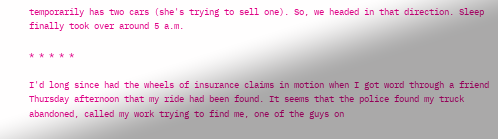temporarily has two cars (she's trying to sell one). So, we headed in that direction. Sleep finally took over around 5 a.m.

* * * * *

I'd long since had the wheels of insurance claims in motion when I got word through a friend Thursday afternoon that my ride had been found. It seems that the police found my truck abandoned, called my work trying to find me, one of the guys on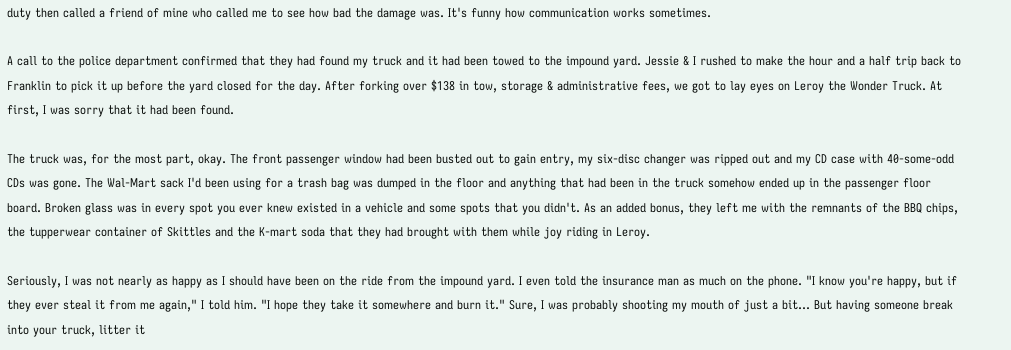duty then called a friend of mine who called me to see how bad the damage was. It's funny how communication works sometimes.

A call to the police department confirmed that they had found my truck and it had been towed to the impound yard. Jessie & I rushed to make the hour and a half trip back to Franklin to pick it up before the yard closed for the day. After forking over $138 in tow, storage & administrative fees, we got to lay eyes on Leroy the Wonder Truck. At first, I was sorry that it had been found.

The truck was, for the most part, okay. The front passenger window had been busted out to gain entry, my six-disc changer was ripped out and my CD case with 40-some-odd CDs was gone. The Wal-Mart sack I'd been using for a trash bag was dumped in the floor and anything that had been in the truck somehow ended up in the passenger floor board. Broken glass was in every spot you ever knew existed in a vehicle and some spots that you didn't. As an added bonus, they left me with the remnants of the BBQ chips, the tupperwear container of Skittles and the K-mart soda that they had brought with them while joy riding in Leroy.

Seriously, I was not nearly as happy as I should have been on the ride from the impound yard. I even told the insurance man as much on the phone. "I know you're happy, but if they ever steal it from me again," I told him. "I hope they take it somewhere and burn it." Sure, I was probably shooting my mouth of just a bit... But having someone break into your truck, litter it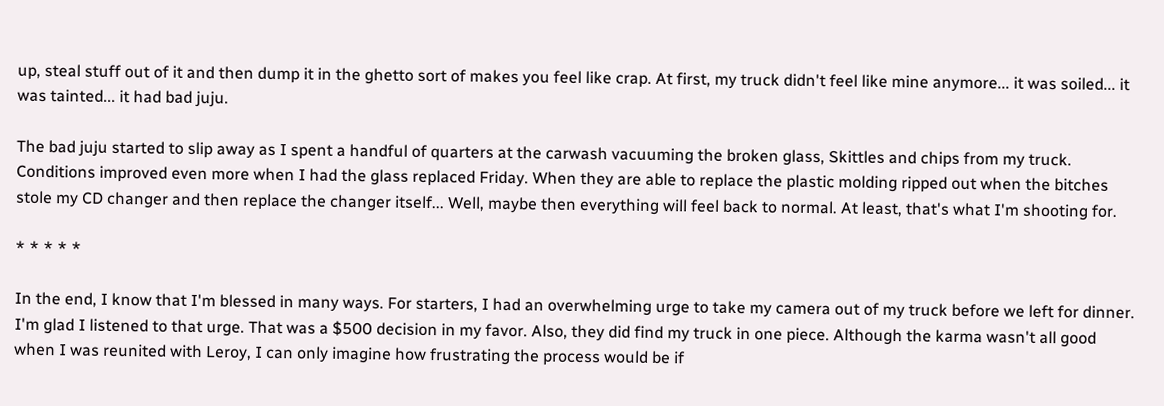up, steal stuff out of it and then dump it in the ghetto sort of makes you feel like crap. At first, my truck didn't feel like mine anymore... it was soiled... it was tainted... it had bad juju.

The bad juju started to slip away as I spent a handful of quarters at the carwash vacuuming the broken glass, Skittles and chips from my truck. Conditions improved even more when I had the glass replaced Friday. When they are able to replace the plastic molding ripped out when the bitches stole my CD changer and then replace the changer itself... Well, maybe then everything will feel back to normal. At least, that's what I'm shooting for.

* * * * *

In the end, I know that I'm blessed in many ways. For starters, I had an overwhelming urge to take my camera out of my truck before we left for dinner. I'm glad I listened to that urge. That was a $500 decision in my favor. Also, they did find my truck in one piece. Although the karma wasn't all good when I was reunited with Leroy, I can only imagine how frustrating the process would be if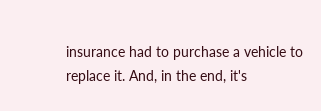insurance had to purchase a vehicle to replace it. And, in the end, it's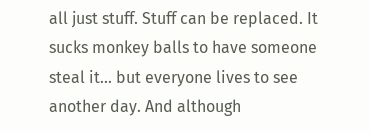all just stuff. Stuff can be replaced. It sucks monkey balls to have someone steal it... but everyone lives to see another day. And although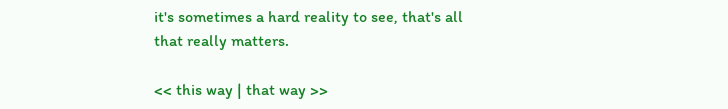it's sometimes a hard reality to see, that's all that really matters.

<< this way | that way >>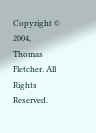Copyright © 2004, Thomas Fletcher. All Rights Reserved.